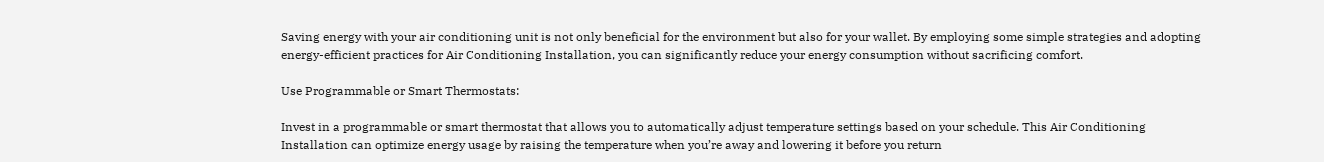Saving energy with your air conditioning unit is not only beneficial for the environment but also for your wallet. By employing some simple strategies and adopting energy-efficient practices for Air Conditioning Installation, you can significantly reduce your energy consumption without sacrificing comfort.

Use Programmable or Smart Thermostats:

Invest in a programmable or smart thermostat that allows you to automatically adjust temperature settings based on your schedule. This Air Conditioning Installation can optimize energy usage by raising the temperature when you’re away and lowering it before you return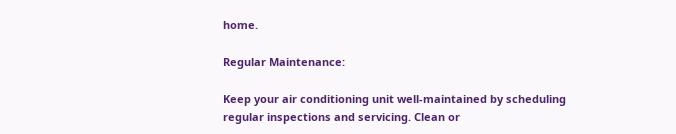home.

Regular Maintenance:

Keep your air conditioning unit well-maintained by scheduling regular inspections and servicing. Clean or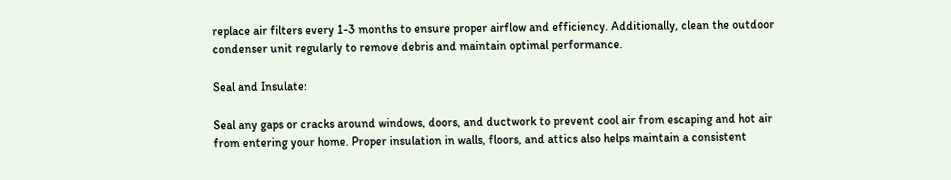replace air filters every 1-3 months to ensure proper airflow and efficiency. Additionally, clean the outdoor condenser unit regularly to remove debris and maintain optimal performance.

Seal and Insulate:

Seal any gaps or cracks around windows, doors, and ductwork to prevent cool air from escaping and hot air from entering your home. Proper insulation in walls, floors, and attics also helps maintain a consistent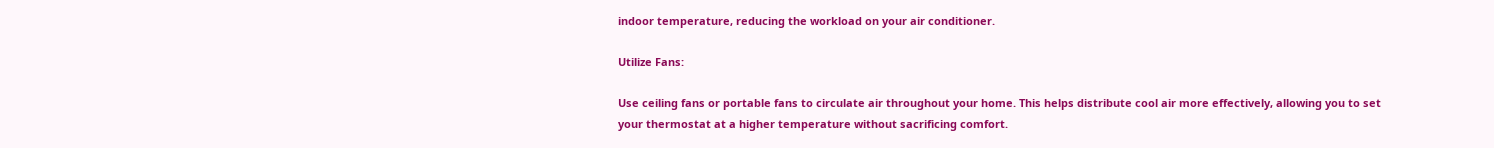indoor temperature, reducing the workload on your air conditioner.

Utilize Fans:

Use ceiling fans or portable fans to circulate air throughout your home. This helps distribute cool air more effectively, allowing you to set your thermostat at a higher temperature without sacrificing comfort.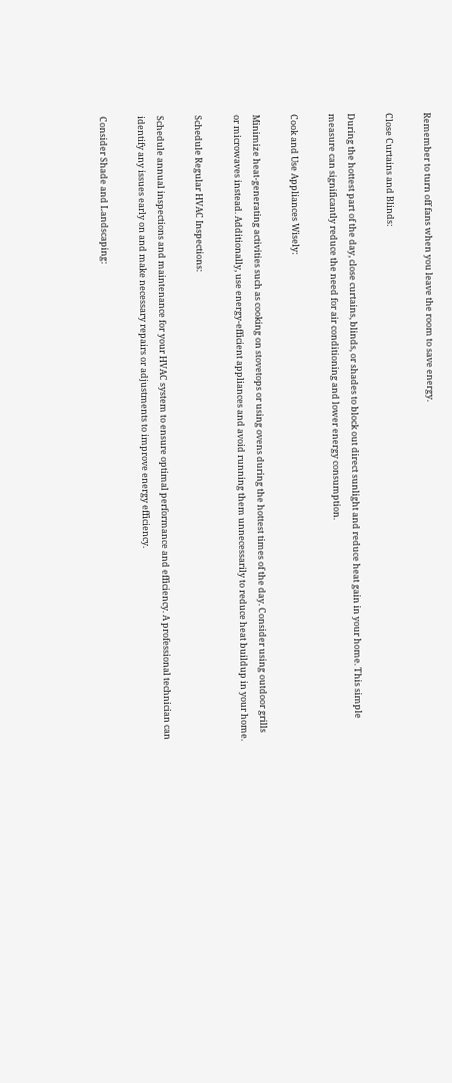Remember to turn off fans when you leave the room to save energy.

Close Curtains and Blinds:

During the hottest part of the day, close curtains, blinds, or shades to block out direct sunlight and reduce heat gain in your home. This simple measure can significantly reduce the need for air conditioning and lower energy consumption.

Cook and Use Appliances Wisely:

Minimize heat-generating activities such as cooking on stovetops or using ovens during the hottest times of the day. Consider using outdoor grills or microwaves instead. Additionally, use energy-efficient appliances and avoid running them unnecessarily to reduce heat buildup in your home.

Schedule Regular HVAC Inspections:

Schedule annual inspections and maintenance for your HVAC system to ensure optimal performance and efficiency. A professional technician can identify any issues early on and make necessary repairs or adjustments to improve energy efficiency.

Consider Shade and Landscaping: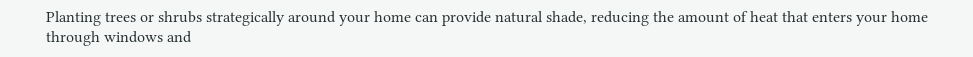Planting trees or shrubs strategically around your home can provide natural shade, reducing the amount of heat that enters your home through windows and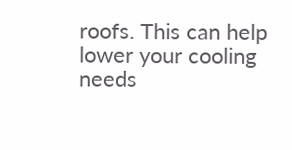roofs. This can help lower your cooling needs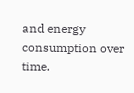and energy consumption over time.